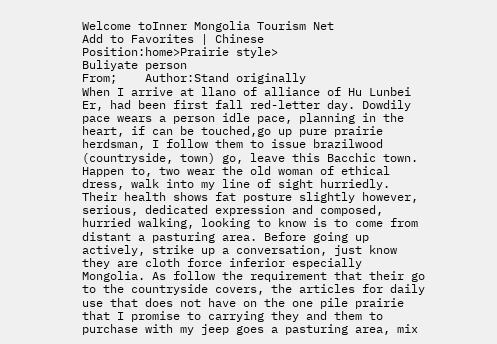Welcome toInner Mongolia Tourism Net
Add to Favorites | Chinese
Position:home>Prairie style>
Buliyate person
From;    Author:Stand originally
When I arrive at llano of alliance of Hu Lunbei Er, had been first fall red-letter day. Dowdily pace wears a person idle pace, planning in the heart, if can be touched,go up pure prairie herdsman, I follow them to issue brazilwood (countryside, town) go, leave this Bacchic town. Happen to, two wear the old woman of ethical dress, walk into my line of sight hurriedly. Their health shows fat posture slightly however, serious, dedicated expression and composed, hurried walking, looking to know is to come from distant a pasturing area. Before going up actively, strike up a conversation, just know they are cloth force inferior especially Mongolia. As follow the requirement that their go to the countryside covers, the articles for daily use that does not have on the one pile prairie that I promise to carrying they and them to purchase with my jeep goes a pasturing area, mix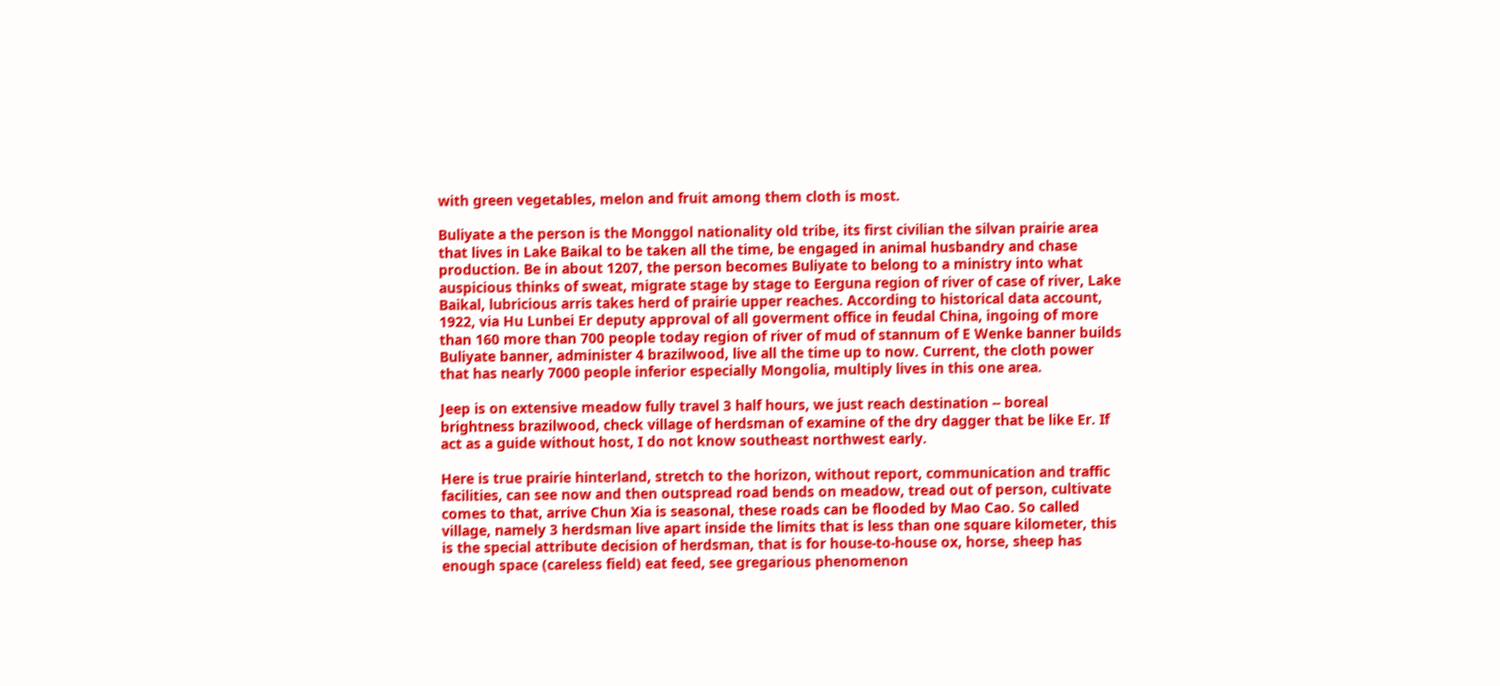with green vegetables, melon and fruit among them cloth is most.

Buliyate a the person is the Monggol nationality old tribe, its first civilian the silvan prairie area that lives in Lake Baikal to be taken all the time, be engaged in animal husbandry and chase production. Be in about 1207, the person becomes Buliyate to belong to a ministry into what auspicious thinks of sweat, migrate stage by stage to Eerguna region of river of case of river, Lake Baikal, lubricious arris takes herd of prairie upper reaches. According to historical data account, 1922, via Hu Lunbei Er deputy approval of all goverment office in feudal China, ingoing of more than 160 more than 700 people today region of river of mud of stannum of E Wenke banner builds Buliyate banner, administer 4 brazilwood, live all the time up to now. Current, the cloth power that has nearly 7000 people inferior especially Mongolia, multiply lives in this one area.

Jeep is on extensive meadow fully travel 3 half hours, we just reach destination -- boreal brightness brazilwood, check village of herdsman of examine of the dry dagger that be like Er. If act as a guide without host, I do not know southeast northwest early.

Here is true prairie hinterland, stretch to the horizon, without report, communication and traffic facilities, can see now and then outspread road bends on meadow, tread out of person, cultivate comes to that, arrive Chun Xia is seasonal, these roads can be flooded by Mao Cao. So called village, namely 3 herdsman live apart inside the limits that is less than one square kilometer, this is the special attribute decision of herdsman, that is for house-to-house ox, horse, sheep has enough space (careless field) eat feed, see gregarious phenomenon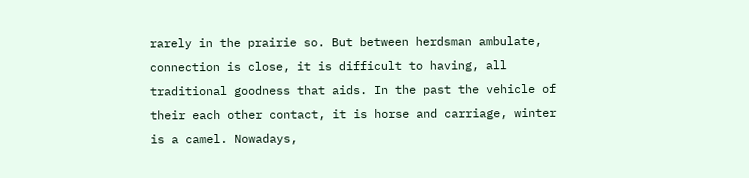rarely in the prairie so. But between herdsman ambulate, connection is close, it is difficult to having, all traditional goodness that aids. In the past the vehicle of their each other contact, it is horse and carriage, winter is a camel. Nowadays,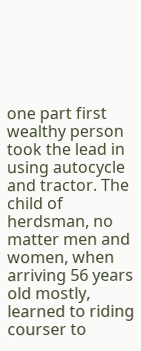one part first wealthy person took the lead in using autocycle and tractor. The child of herdsman, no matter men and women, when arriving 56 years old mostly, learned to riding courser to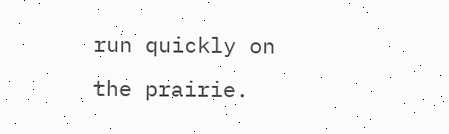run quickly on the prairie.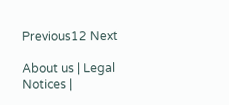Previous12 Next

About us | Legal Notices |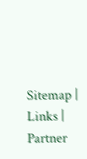Sitemap | Links | Partner